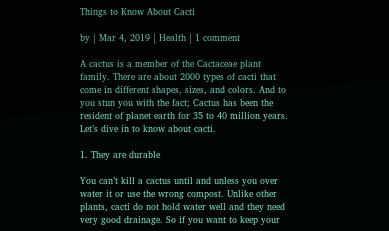Things to Know About Cacti

by | Mar 4, 2019 | Health | 1 comment

A cactus is a member of the Cactaceae plant family. There are about 2000 types of cacti that come in different shapes, sizes, and colors. And to you stun you with the fact; Cactus has been the resident of planet earth for 35 to 40 million years. Let’s dive in to know about cacti.

1. They are durable

You can’t kill a cactus until and unless you over water it or use the wrong compost. Unlike other plants, cacti do not hold water well and they need very good drainage. So if you want to keep your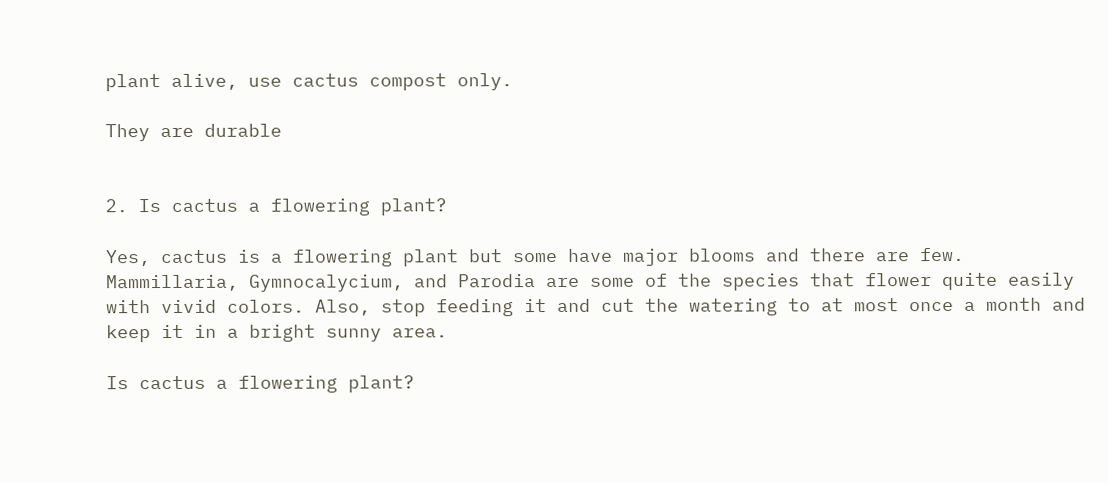plant alive, use cactus compost only.

They are durable


2. Is cactus a flowering plant?

Yes, cactus is a flowering plant but some have major blooms and there are few. Mammillaria, Gymnocalycium, and Parodia are some of the species that flower quite easily with vivid colors. Also, stop feeding it and cut the watering to at most once a month and keep it in a bright sunny area.

Is cactus a flowering plant?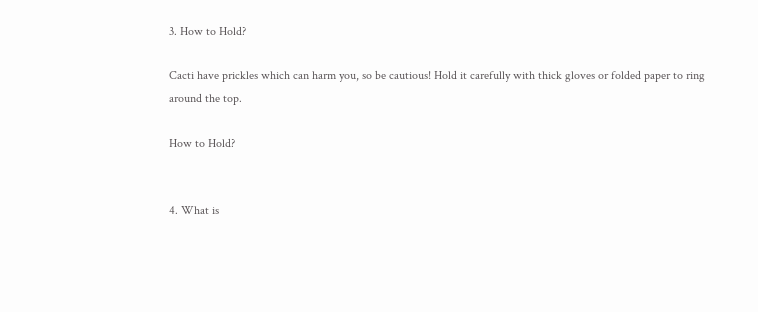3. How to Hold?

Cacti have prickles which can harm you, so be cautious! Hold it carefully with thick gloves or folded paper to ring around the top.

How to Hold?


4. What is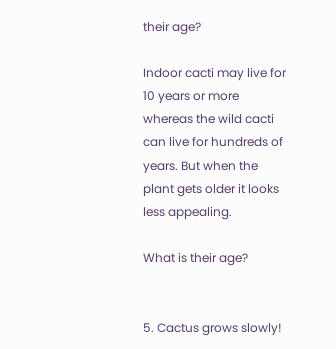their age?

Indoor cacti may live for 10 years or more whereas the wild cacti can live for hundreds of years. But when the plant gets older it looks less appealing.

What is their age?


5. Cactus grows slowly!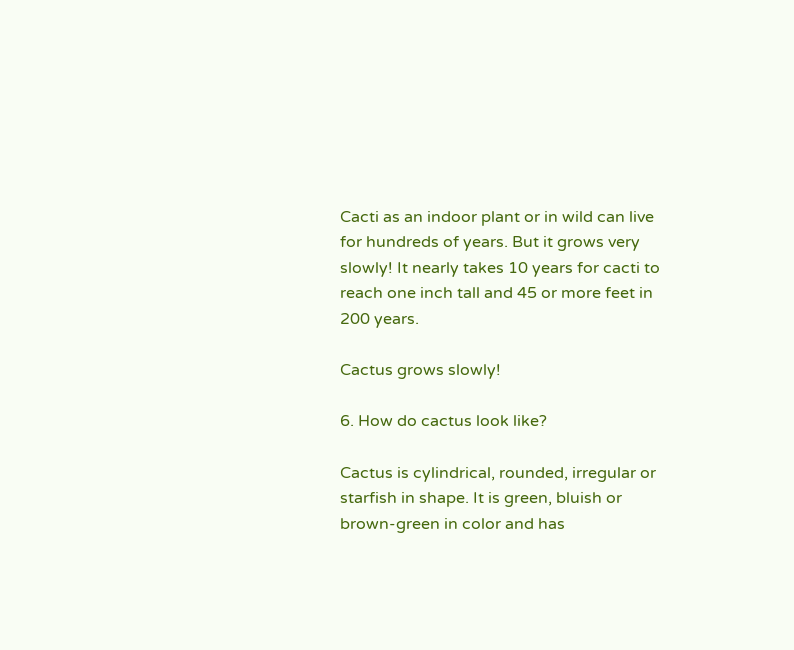Cacti as an indoor plant or in wild can live for hundreds of years. But it grows very slowly! It nearly takes 10 years for cacti to reach one inch tall and 45 or more feet in 200 years.

Cactus grows slowly!

6. How do cactus look like?

Cactus is cylindrical, rounded, irregular or starfish in shape. It is green, bluish or brown-green in color and has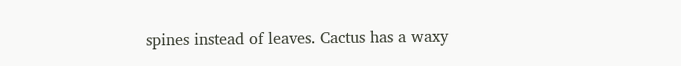spines instead of leaves. Cactus has a waxy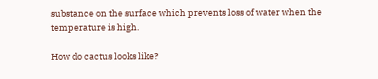substance on the surface which prevents loss of water when the temperature is high.

How do cactus looks like?